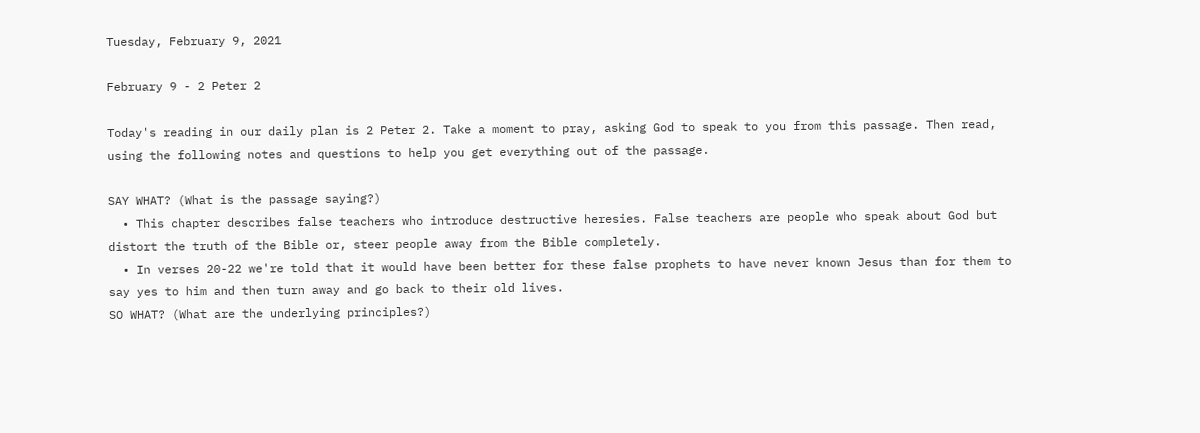Tuesday, February 9, 2021

February 9 - 2 Peter 2

Today's reading in our daily plan is 2 Peter 2. Take a moment to pray, asking God to speak to you from this passage. Then read, using the following notes and questions to help you get everything out of the passage.

SAY WHAT? (What is the passage saying?)
  • This chapter describes false teachers who introduce destructive heresies. False teachers are people who speak about God but distort the truth of the Bible or, steer people away from the Bible completely.
  • In verses 20-22 we're told that it would have been better for these false prophets to have never known Jesus than for them to say yes to him and then turn away and go back to their old lives.
SO WHAT? (What are the underlying principles?)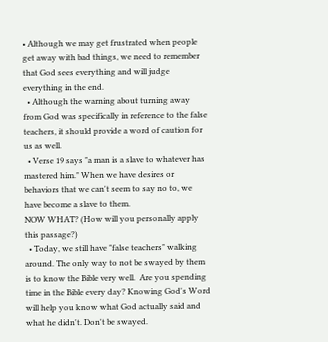• Although we may get frustrated when people get away with bad things, we need to remember that God sees everything and will judge everything in the end.
  • Although the warning about turning away from God was specifically in reference to the false teachers, it should provide a word of caution for us as well.
  • Verse 19 says "a man is a slave to whatever has mastered him." When we have desires or behaviors that we can't seem to say no to, we have become a slave to them.
NOW WHAT? (How will you personally apply this passage?)
  • Today, we still have "false teachers" walking around. The only way to not be swayed by them is to know the Bible very well.  Are you spending time in the Bible every day? Knowing God's Word will help you know what God actually said and what he didn't. Don't be swayed.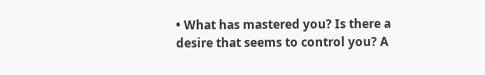• What has mastered you? Is there a desire that seems to control you? A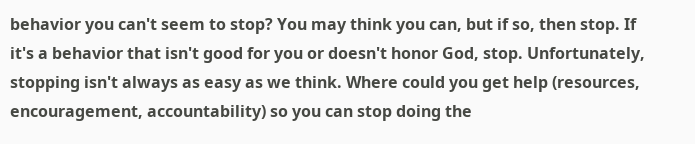behavior you can't seem to stop? You may think you can, but if so, then stop. If it's a behavior that isn't good for you or doesn't honor God, stop. Unfortunately, stopping isn't always as easy as we think. Where could you get help (resources, encouragement, accountability) so you can stop doing the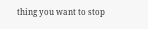thing you want to stop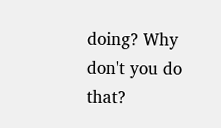doing? Why don't you do that?